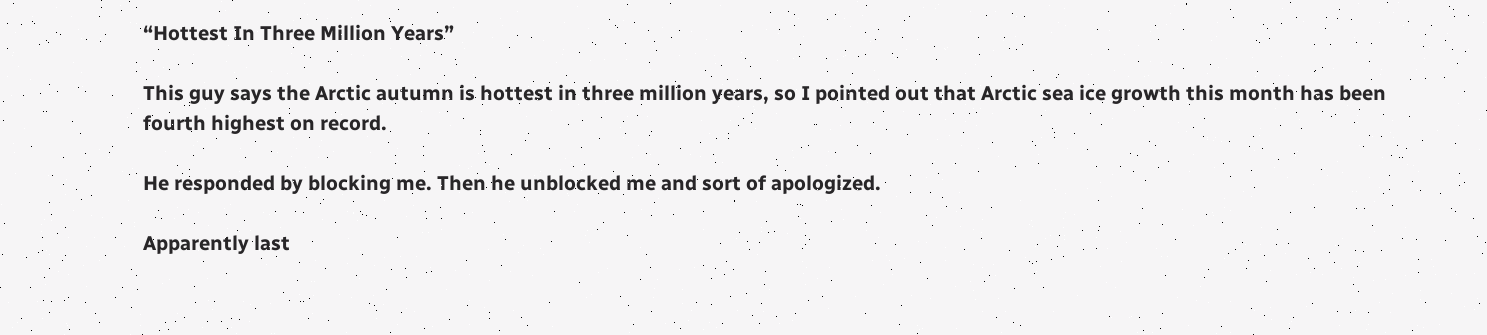“Hottest In Three Million Years”

This guy says the Arctic autumn is hottest in three million years, so I pointed out that Arctic sea ice growth this month has been fourth highest on record.

He responded by blocking me. Then he unblocked me and sort of apologized.

Apparently last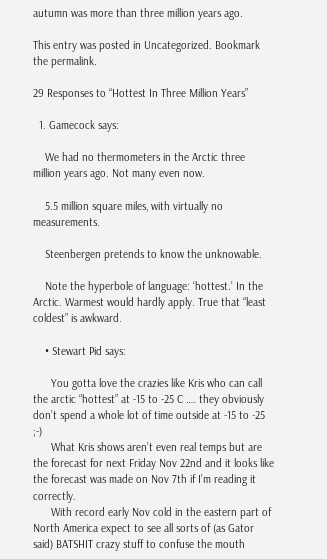autumn was more than three million years ago.

This entry was posted in Uncategorized. Bookmark the permalink.

29 Responses to “Hottest In Three Million Years”

  1. Gamecock says:

    We had no thermometers in the Arctic three million years ago. Not many even now.

    5.5 million square miles, with virtually no measurements.

    Steenbergen pretends to know the unknowable.

    Note the hyperbole of language: ‘hottest.’ In the Arctic. Warmest would hardly apply. True that “least coldest” is awkward.

    • Stewart Pid says:

      You gotta love the crazies like Kris who can call the arctic “hottest” at -15 to -25 C …. they obviously don’t spend a whole lot of time outside at -15 to -25 ;-)
      What Kris shows aren’t even real temps but are the forecast for next Friday Nov 22nd and it looks like the forecast was made on Nov 7th if I’m reading it correctly.
      With record early Nov cold in the eastern part of North America expect to see all sorts of (as Gator said) BATSHIT crazy stuff to confuse the mouth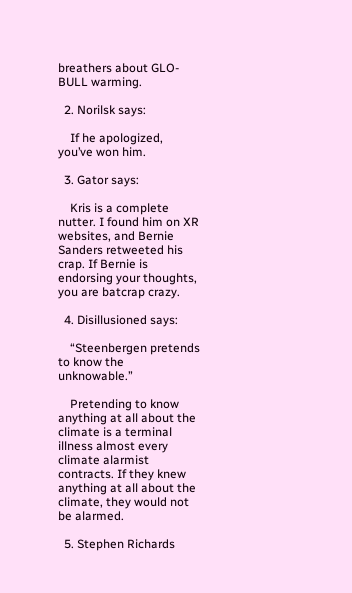breathers about GLO-BULL warming.

  2. Norilsk says:

    If he apologized, you’ve won him.

  3. Gator says:

    Kris is a complete nutter. I found him on XR websites, and Bernie Sanders retweeted his crap. If Bernie is endorsing your thoughts, you are batcrap crazy.

  4. Disillusioned says:

    “Steenbergen pretends to know the unknowable.”

    Pretending to know anything at all about the climate is a terminal illness almost every climate alarmist contracts. If they knew anything at all about the climate, they would not be alarmed.

  5. Stephen Richards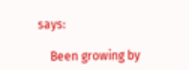says:

    Been growing by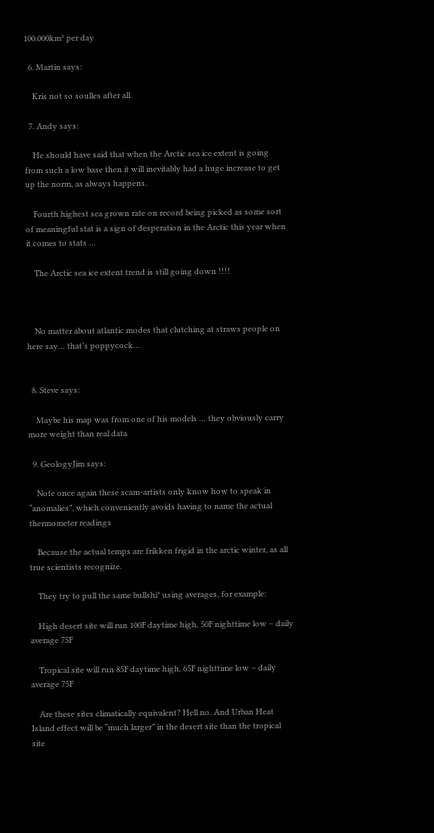100.000km² per day

  6. Martin says:

    Kris not so soulles after all.

  7. Andy says:

    He should have said that when the Arctic sea ice extent is going from such a low base then it will inevitably had a huge increase to get up the norm, as always happens.

    Fourth highest sea grown rate on record being picked as some sort of meaningful stat is a sign of desperation in the Arctic this year when it comes to stats …

    The Arctic sea ice extent trend is still going down !!!!



    No matter about atlantic modes that clutching at straws people on here say… that’s poppycock…


  8. Steve says:

    Maybe his map was from one of his models … they obviously carry more weight than real data

  9. GeologyJim says:

    Note once again these scam-artists only know how to speak in “anomalies”, which conveniently avoids having to name the actual thermometer readings

    Because the actual temps are frikken frigid in the arctic winter, as all true scientists recognize.

    They try to pull the same bullshi* using averages, for example:

    High desert site will run 100F daytime high, 50F nighttime low – daily average 75F

    Tropical site will run 85F daytime high, 65F nighttime low – daily average 75F

    Are these sites climatically equivalent? Hell no. And Urban Heat Island effect will be “much larger” in the desert site than the tropical site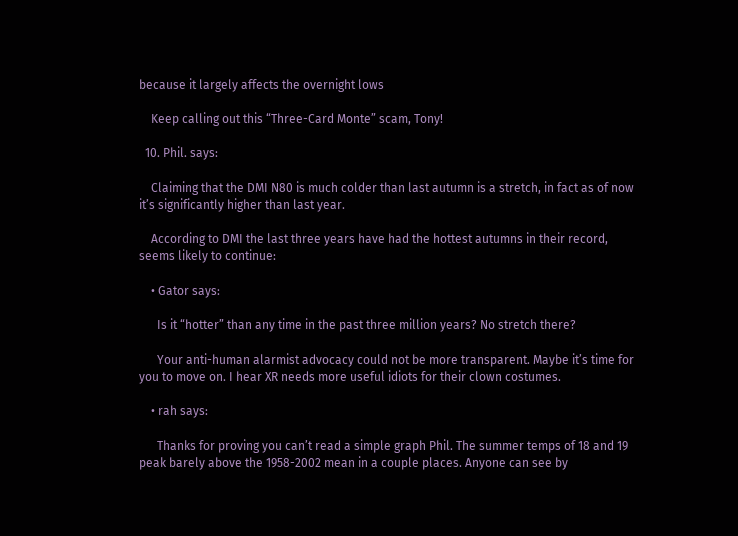because it largely affects the overnight lows

    Keep calling out this “Three-Card Monte” scam, Tony!

  10. Phil. says:

    Claiming that the DMI N80 is much colder than last autumn is a stretch, in fact as of now it’s significantly higher than last year.

    According to DMI the last three years have had the hottest autumns in their record, seems likely to continue:

    • Gator says:

      Is it “hotter” than any time in the past three million years? No stretch there?

      Your anti-human alarmist advocacy could not be more transparent. Maybe it’s time for you to move on. I hear XR needs more useful idiots for their clown costumes.

    • rah says:

      Thanks for proving you can’t read a simple graph Phil. The summer temps of 18 and 19 peak barely above the 1958-2002 mean in a couple places. Anyone can see by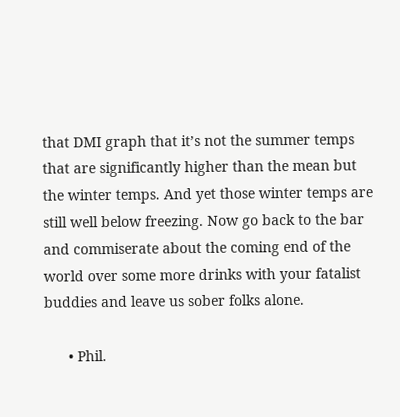that DMI graph that it’s not the summer temps that are significantly higher than the mean but the winter temps. And yet those winter temps are still well below freezing. Now go back to the bar and commiserate about the coming end of the world over some more drinks with your fatalist buddies and leave us sober folks alone.

      • Phil.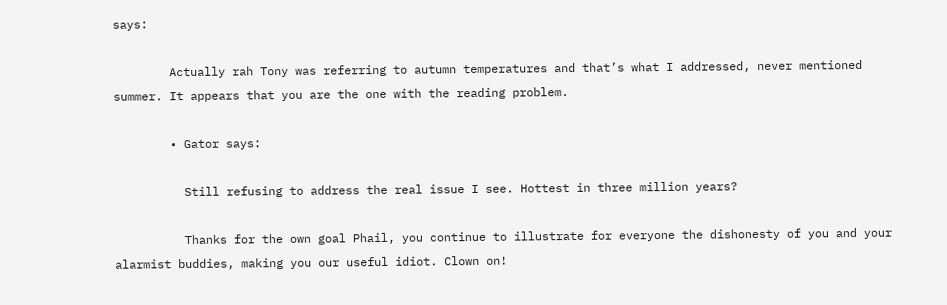says:

        Actually rah Tony was referring to autumn temperatures and that’s what I addressed, never mentioned summer. It appears that you are the one with the reading problem.

        • Gator says:

          Still refusing to address the real issue I see. Hottest in three million years?

          Thanks for the own goal Phail, you continue to illustrate for everyone the dishonesty of you and your alarmist buddies, making you our useful idiot. Clown on!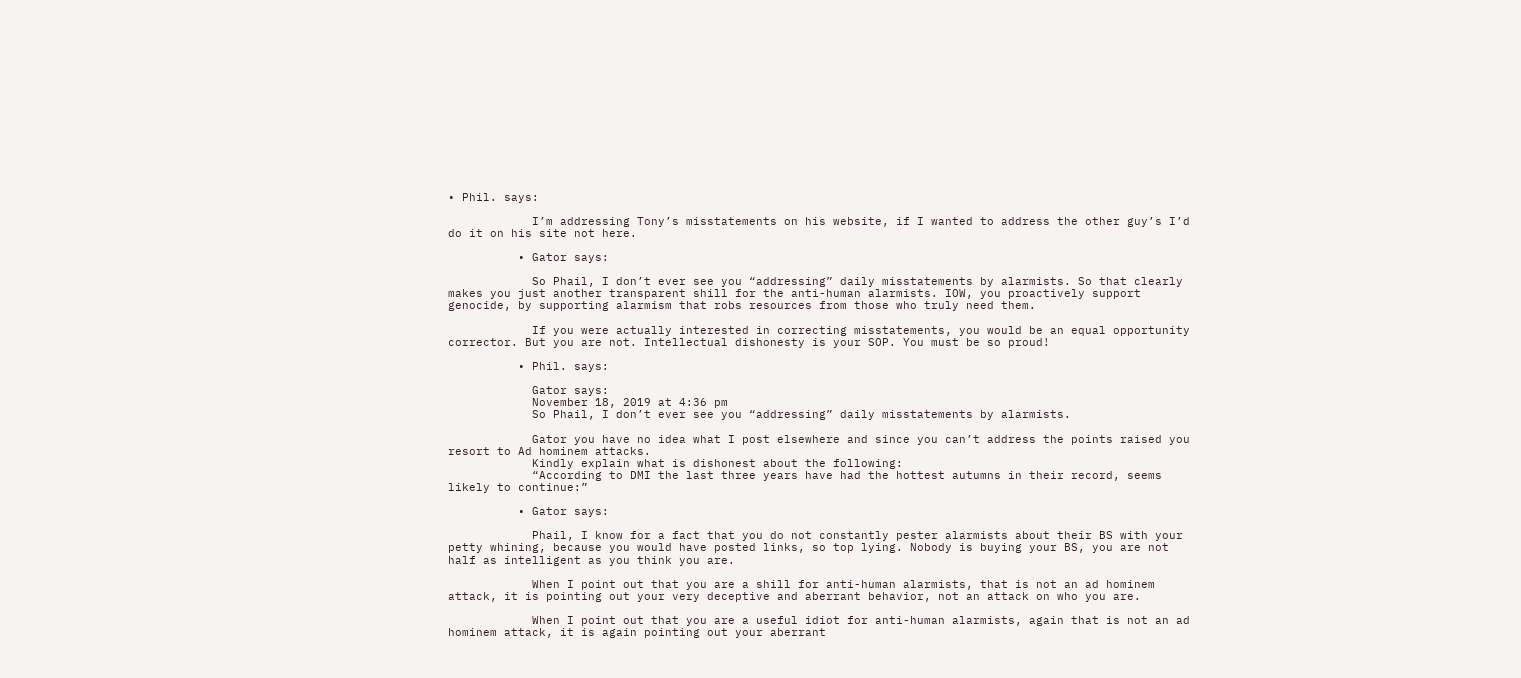• Phil. says:

            I’m addressing Tony’s misstatements on his website, if I wanted to address the other guy’s I’d do it on his site not here.

          • Gator says:

            So Phail, I don’t ever see you “addressing” daily misstatements by alarmists. So that clearly makes you just another transparent shill for the anti-human alarmists. IOW, you proactively support genocide, by supporting alarmism that robs resources from those who truly need them.

            If you were actually interested in correcting misstatements, you would be an equal opportunity corrector. But you are not. Intellectual dishonesty is your SOP. You must be so proud!

          • Phil. says:

            Gator says:
            November 18, 2019 at 4:36 pm
            So Phail, I don’t ever see you “addressing” daily misstatements by alarmists.

            Gator you have no idea what I post elsewhere and since you can’t address the points raised you resort to Ad hominem attacks.
            Kindly explain what is dishonest about the following:
            “According to DMI the last three years have had the hottest autumns in their record, seems likely to continue:”

          • Gator says:

            Phail, I know for a fact that you do not constantly pester alarmists about their BS with your petty whining, because you would have posted links, so top lying. Nobody is buying your BS, you are not half as intelligent as you think you are.

            When I point out that you are a shill for anti-human alarmists, that is not an ad hominem attack, it is pointing out your very deceptive and aberrant behavior, not an attack on who you are.

            When I point out that you are a useful idiot for anti-human alarmists, again that is not an ad hominem attack, it is again pointing out your aberrant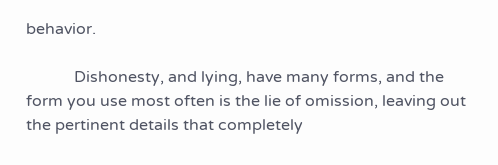behavior.

            Dishonesty, and lying, have many forms, and the form you use most often is the lie of omission, leaving out the pertinent details that completely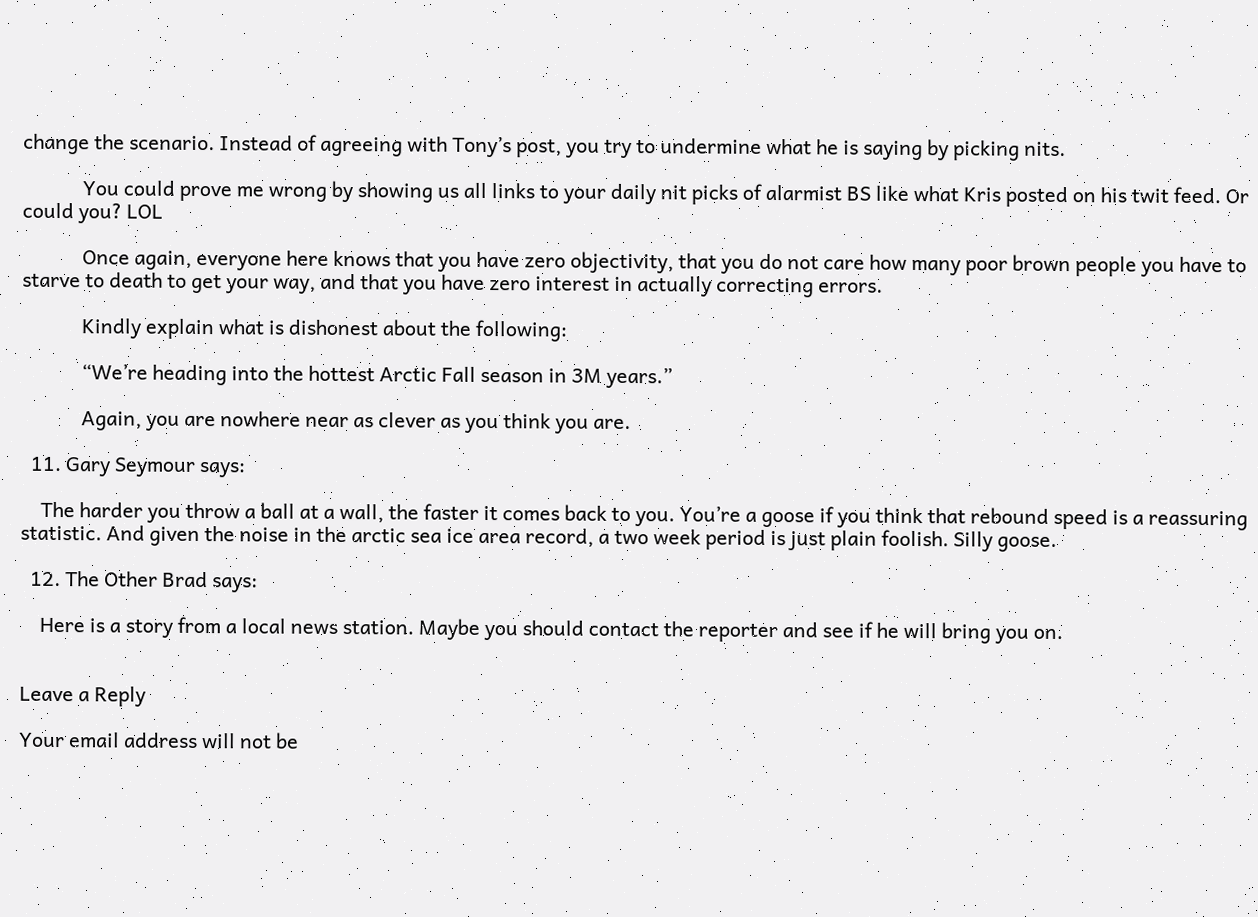change the scenario. Instead of agreeing with Tony’s post, you try to undermine what he is saying by picking nits.

            You could prove me wrong by showing us all links to your daily nit picks of alarmist BS like what Kris posted on his twit feed. Or could you? LOL

            Once again, everyone here knows that you have zero objectivity, that you do not care how many poor brown people you have to starve to death to get your way, and that you have zero interest in actually correcting errors.

            Kindly explain what is dishonest about the following:

            “We’re heading into the hottest Arctic Fall season in 3M years.”

            Again, you are nowhere near as clever as you think you are.

  11. Gary Seymour says:

    The harder you throw a ball at a wall, the faster it comes back to you. You’re a goose if you think that rebound speed is a reassuring statistic. And given the noise in the arctic sea ice area record, a two week period is just plain foolish. Silly goose.

  12. The Other Brad says:

    Here is a story from a local news station. Maybe you should contact the reporter and see if he will bring you on.


Leave a Reply

Your email address will not be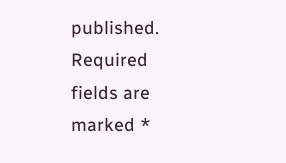published. Required fields are marked *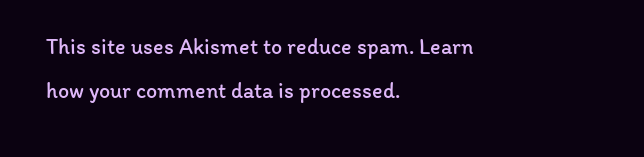This site uses Akismet to reduce spam. Learn how your comment data is processed.